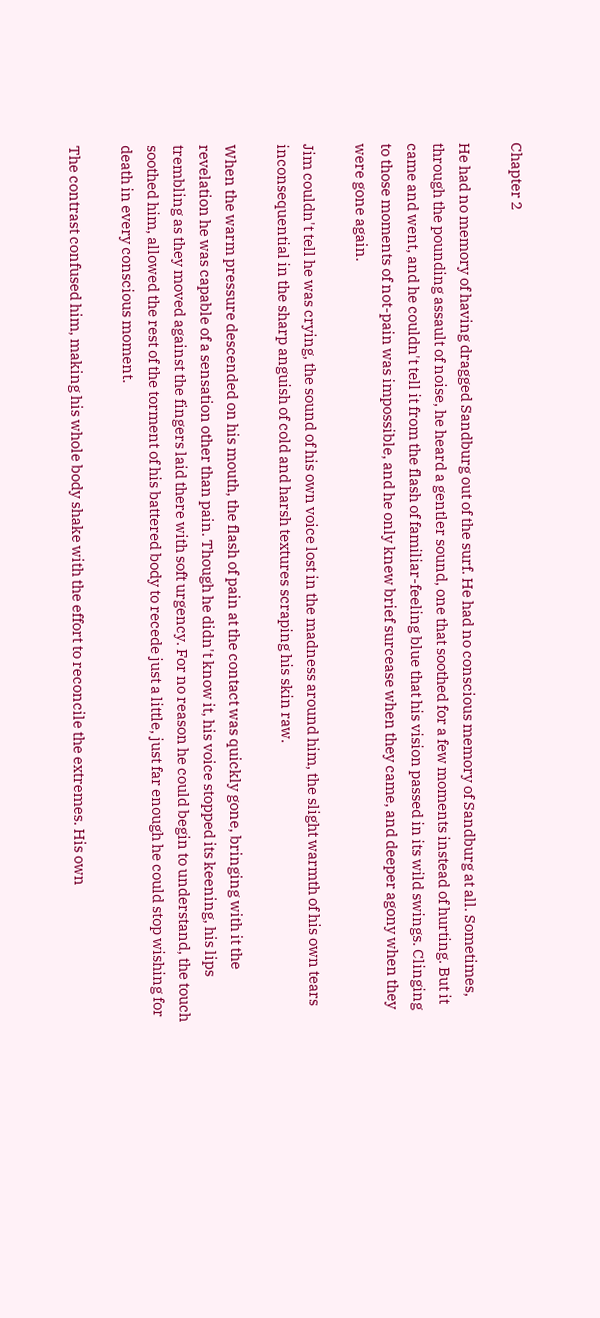Chapter 2

He had no memory of having dragged Sandburg out of the surf. He had no conscious memory of Sandburg at all. Sometimes, through the pounding assault of noise, he heard a gentler sound, one that soothed for a few moments instead of hurting. But it came and went, and he couldn't tell it from the flash of familiar-feeling blue that his vision passed in its wild swings. Clinging to those moments of not-pain was impossible, and he only knew brief surcease when they came, and deeper agony when they were gone again.

Jim couldn't tell he was crying, the sound of his own voice lost in the madness around him, the slight warmth of his own tears inconsequential in the sharp anguish of cold and harsh textures scraping his skin raw.

When the warm pressure descended on his mouth, the flash of pain at the contact was quickly gone, bringing with it the revelation he was capable of a sensation other than pain. Though he didn't know it, his voice stopped its keening, his lips trembling as they moved against the fingers laid there with soft urgency. For no reason he could begin to understand, the touch soothed him, allowed the rest of the torment of his battered body to recede just a little, just far enough he could stop wishing for death in every conscious moment.

The contrast confused him, making his whole body shake with the effort to reconcile the extremes. His own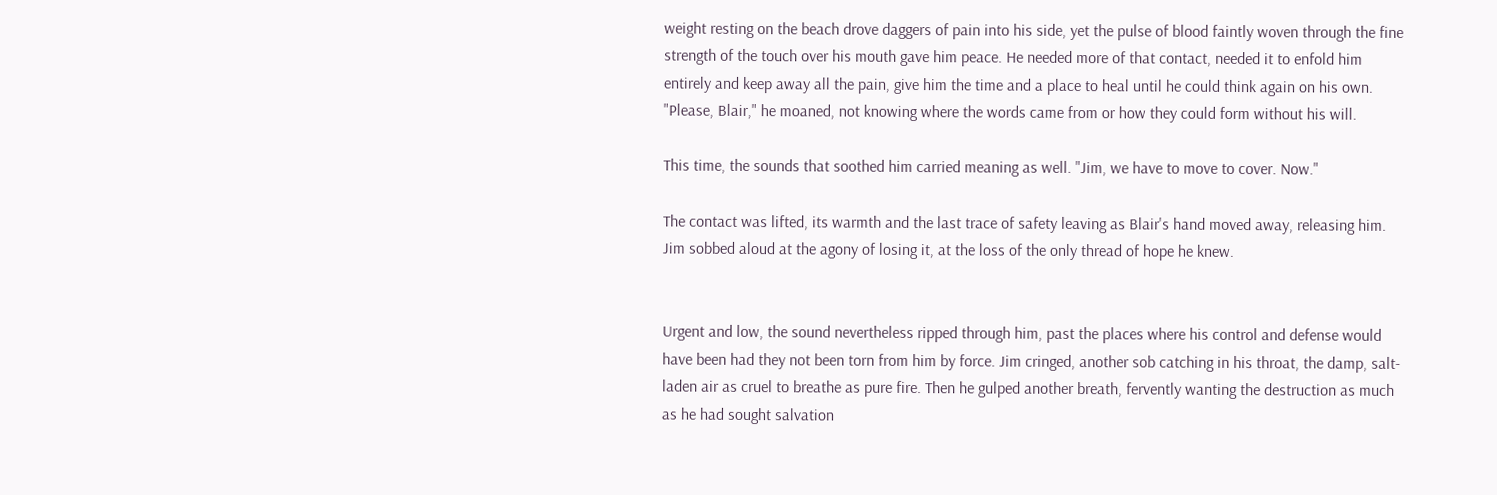weight resting on the beach drove daggers of pain into his side, yet the pulse of blood faintly woven through the fine strength of the touch over his mouth gave him peace. He needed more of that contact, needed it to enfold him entirely and keep away all the pain, give him the time and a place to heal until he could think again on his own. "Please, Blair," he moaned, not knowing where the words came from or how they could form without his will.

This time, the sounds that soothed him carried meaning as well. "Jim, we have to move to cover. Now."

The contact was lifted, its warmth and the last trace of safety leaving as Blair's hand moved away, releasing him. Jim sobbed aloud at the agony of losing it, at the loss of the only thread of hope he knew.


Urgent and low, the sound nevertheless ripped through him, past the places where his control and defense would have been had they not been torn from him by force. Jim cringed, another sob catching in his throat, the damp, salt-laden air as cruel to breathe as pure fire. Then he gulped another breath, fervently wanting the destruction as much as he had sought salvation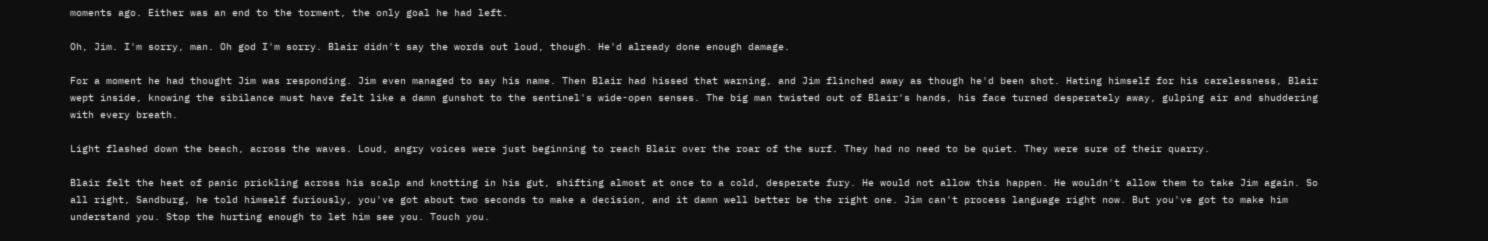moments ago. Either was an end to the torment, the only goal he had left.

Oh, Jim. I'm sorry, man. Oh god I'm sorry. Blair didn't say the words out loud, though. He'd already done enough damage.

For a moment he had thought Jim was responding. Jim even managed to say his name. Then Blair had hissed that warning, and Jim flinched away as though he'd been shot. Hating himself for his carelessness, Blair wept inside, knowing the sibilance must have felt like a damn gunshot to the sentinel's wide-open senses. The big man twisted out of Blair's hands, his face turned desperately away, gulping air and shuddering with every breath.

Light flashed down the beach, across the waves. Loud, angry voices were just beginning to reach Blair over the roar of the surf. They had no need to be quiet. They were sure of their quarry.

Blair felt the heat of panic prickling across his scalp and knotting in his gut, shifting almost at once to a cold, desperate fury. He would not allow this happen. He wouldn't allow them to take Jim again. So all right, Sandburg, he told himself furiously, you've got about two seconds to make a decision, and it damn well better be the right one. Jim can't process language right now. But you've got to make him understand you. Stop the hurting enough to let him see you. Touch you.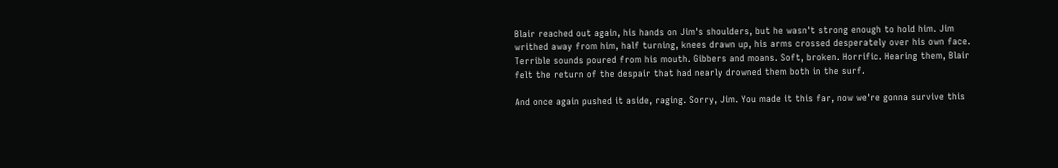Blair reached out again, his hands on Jim's shoulders, but he wasn't strong enough to hold him. Jim writhed away from him, half turning, knees drawn up, his arms crossed desperately over his own face. Terrible sounds poured from his mouth. Gibbers and moans. Soft, broken. Horrific. Hearing them, Blair felt the return of the despair that had nearly drowned them both in the surf.

And once again pushed it aside, raging. Sorry, Jim. You made it this far, now we're gonna survive this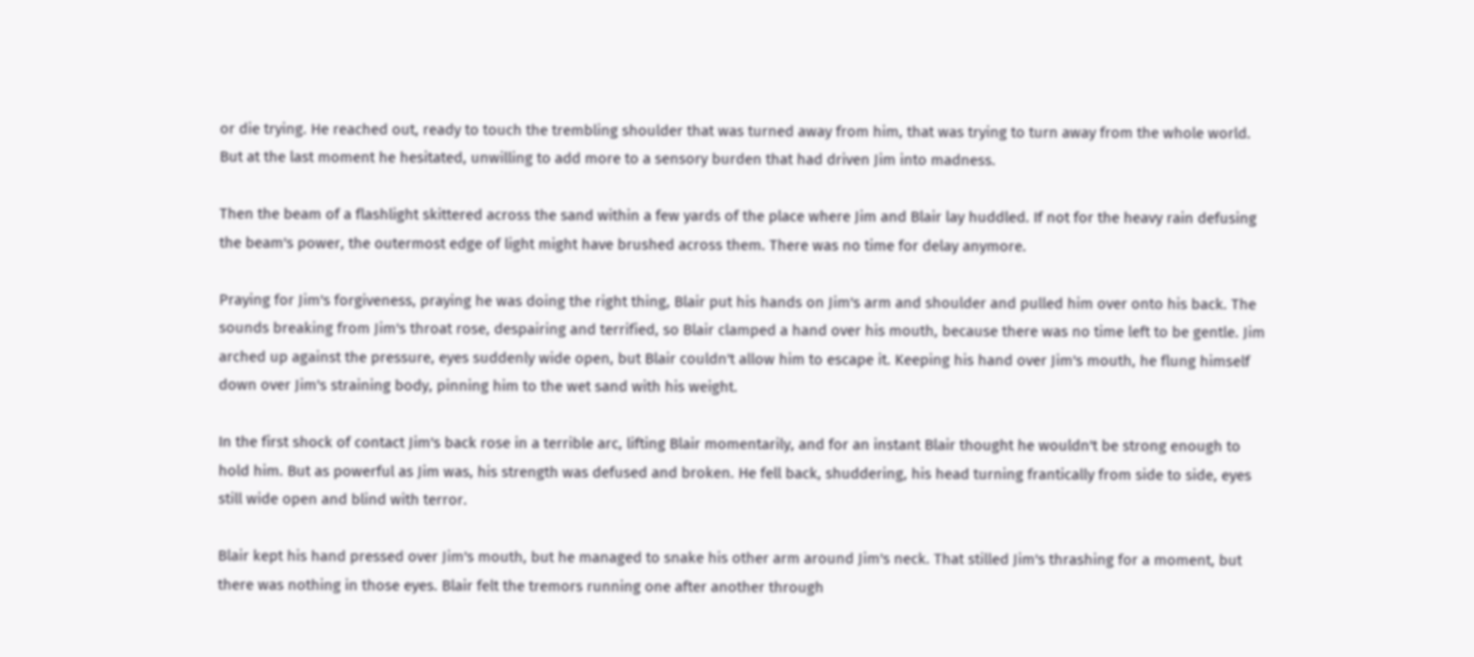or die trying. He reached out, ready to touch the trembling shoulder that was turned away from him, that was trying to turn away from the whole world. But at the last moment he hesitated, unwilling to add more to a sensory burden that had driven Jim into madness.

Then the beam of a flashlight skittered across the sand within a few yards of the place where Jim and Blair lay huddled. If not for the heavy rain defusing the beam's power, the outermost edge of light might have brushed across them. There was no time for delay anymore.

Praying for Jim's forgiveness, praying he was doing the right thing, Blair put his hands on Jim's arm and shoulder and pulled him over onto his back. The sounds breaking from Jim's throat rose, despairing and terrified, so Blair clamped a hand over his mouth, because there was no time left to be gentle. Jim arched up against the pressure, eyes suddenly wide open, but Blair couldn't allow him to escape it. Keeping his hand over Jim's mouth, he flung himself down over Jim's straining body, pinning him to the wet sand with his weight.

In the first shock of contact Jim's back rose in a terrible arc, lifting Blair momentarily, and for an instant Blair thought he wouldn't be strong enough to hold him. But as powerful as Jim was, his strength was defused and broken. He fell back, shuddering, his head turning frantically from side to side, eyes still wide open and blind with terror.

Blair kept his hand pressed over Jim's mouth, but he managed to snake his other arm around Jim's neck. That stilled Jim's thrashing for a moment, but there was nothing in those eyes. Blair felt the tremors running one after another through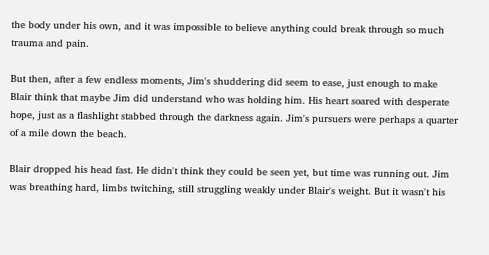the body under his own, and it was impossible to believe anything could break through so much trauma and pain.

But then, after a few endless moments, Jim's shuddering did seem to ease, just enough to make Blair think that maybe Jim did understand who was holding him. His heart soared with desperate hope, just as a flashlight stabbed through the darkness again. Jim's pursuers were perhaps a quarter of a mile down the beach.

Blair dropped his head fast. He didn't think they could be seen yet, but time was running out. Jim was breathing hard, limbs twitching, still struggling weakly under Blair's weight. But it wasn't his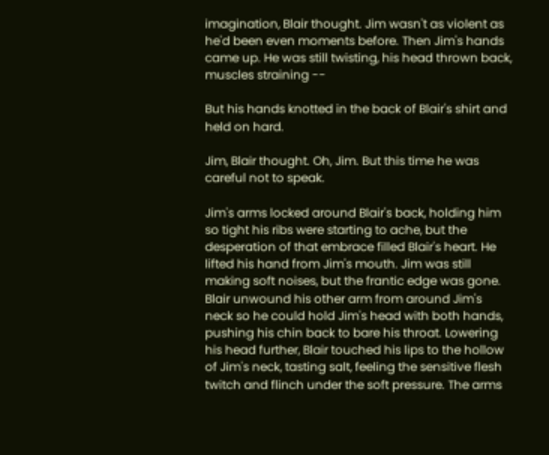imagination, Blair thought. Jim wasn't as violent as he'd been even moments before. Then Jim's hands came up. He was still twisting, his head thrown back, muscles straining --

But his hands knotted in the back of Blair's shirt and held on hard.

Jim, Blair thought. Oh, Jim. But this time he was careful not to speak.

Jim's arms locked around Blair's back, holding him so tight his ribs were starting to ache, but the desperation of that embrace filled Blair's heart. He lifted his hand from Jim's mouth. Jim was still making soft noises, but the frantic edge was gone. Blair unwound his other arm from around Jim's neck so he could hold Jim's head with both hands, pushing his chin back to bare his throat. Lowering his head further, Blair touched his lips to the hollow of Jim's neck, tasting salt, feeling the sensitive flesh twitch and flinch under the soft pressure. The arms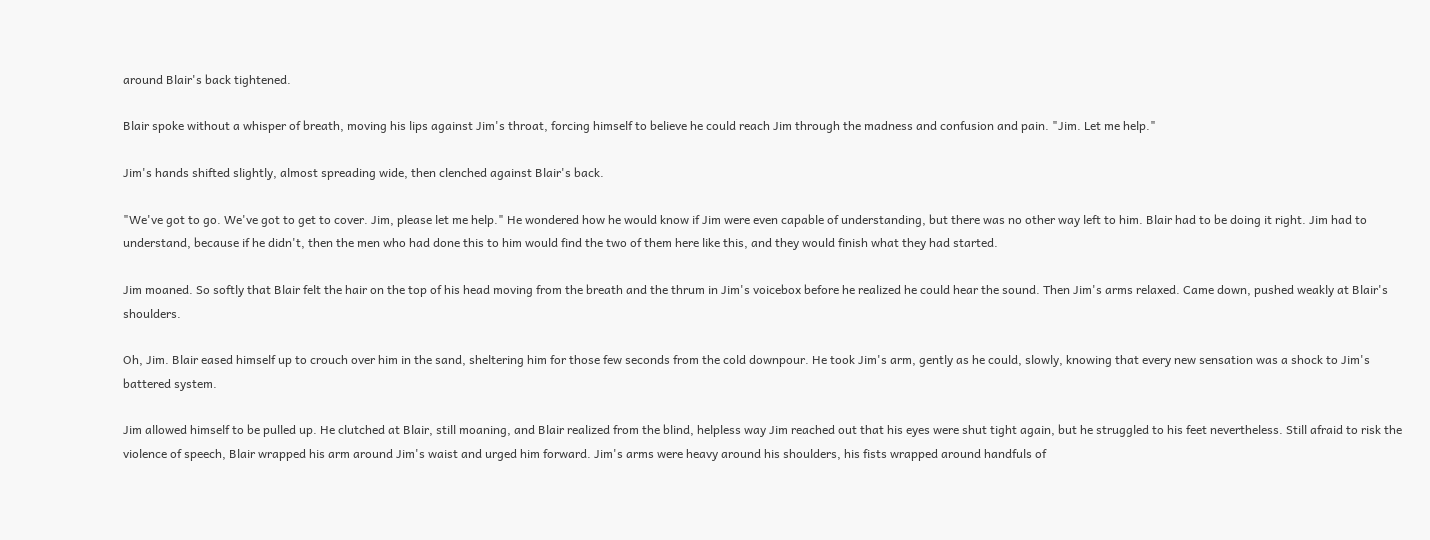around Blair's back tightened.

Blair spoke without a whisper of breath, moving his lips against Jim's throat, forcing himself to believe he could reach Jim through the madness and confusion and pain. "Jim. Let me help."

Jim's hands shifted slightly, almost spreading wide, then clenched against Blair's back.

"We've got to go. We've got to get to cover. Jim, please let me help." He wondered how he would know if Jim were even capable of understanding, but there was no other way left to him. Blair had to be doing it right. Jim had to understand, because if he didn't, then the men who had done this to him would find the two of them here like this, and they would finish what they had started.

Jim moaned. So softly that Blair felt the hair on the top of his head moving from the breath and the thrum in Jim's voicebox before he realized he could hear the sound. Then Jim's arms relaxed. Came down, pushed weakly at Blair's shoulders.

Oh, Jim. Blair eased himself up to crouch over him in the sand, sheltering him for those few seconds from the cold downpour. He took Jim's arm, gently as he could, slowly, knowing that every new sensation was a shock to Jim's battered system.

Jim allowed himself to be pulled up. He clutched at Blair, still moaning, and Blair realized from the blind, helpless way Jim reached out that his eyes were shut tight again, but he struggled to his feet nevertheless. Still afraid to risk the violence of speech, Blair wrapped his arm around Jim's waist and urged him forward. Jim's arms were heavy around his shoulders, his fists wrapped around handfuls of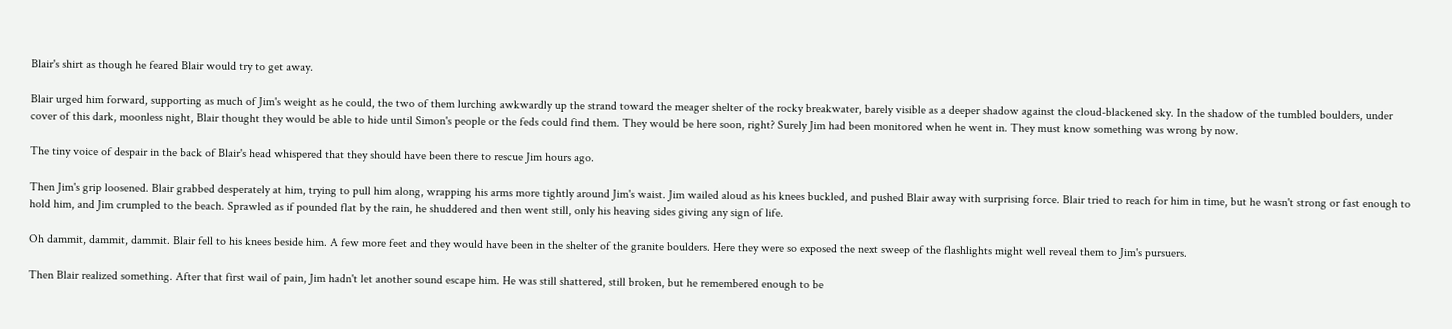Blair's shirt as though he feared Blair would try to get away.

Blair urged him forward, supporting as much of Jim's weight as he could, the two of them lurching awkwardly up the strand toward the meager shelter of the rocky breakwater, barely visible as a deeper shadow against the cloud-blackened sky. In the shadow of the tumbled boulders, under cover of this dark, moonless night, Blair thought they would be able to hide until Simon's people or the feds could find them. They would be here soon, right? Surely Jim had been monitored when he went in. They must know something was wrong by now.

The tiny voice of despair in the back of Blair's head whispered that they should have been there to rescue Jim hours ago.

Then Jim's grip loosened. Blair grabbed desperately at him, trying to pull him along, wrapping his arms more tightly around Jim's waist. Jim wailed aloud as his knees buckled, and pushed Blair away with surprising force. Blair tried to reach for him in time, but he wasn't strong or fast enough to hold him, and Jim crumpled to the beach. Sprawled as if pounded flat by the rain, he shuddered and then went still, only his heaving sides giving any sign of life.

Oh dammit, dammit, dammit. Blair fell to his knees beside him. A few more feet and they would have been in the shelter of the granite boulders. Here they were so exposed the next sweep of the flashlights might well reveal them to Jim's pursuers.

Then Blair realized something. After that first wail of pain, Jim hadn't let another sound escape him. He was still shattered, still broken, but he remembered enough to be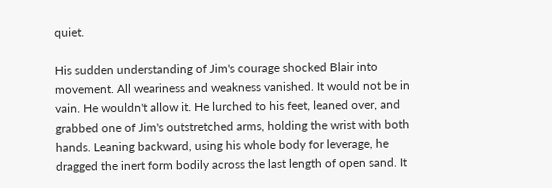quiet.

His sudden understanding of Jim's courage shocked Blair into movement. All weariness and weakness vanished. It would not be in vain. He wouldn't allow it. He lurched to his feet, leaned over, and grabbed one of Jim's outstretched arms, holding the wrist with both hands. Leaning backward, using his whole body for leverage, he dragged the inert form bodily across the last length of open sand. It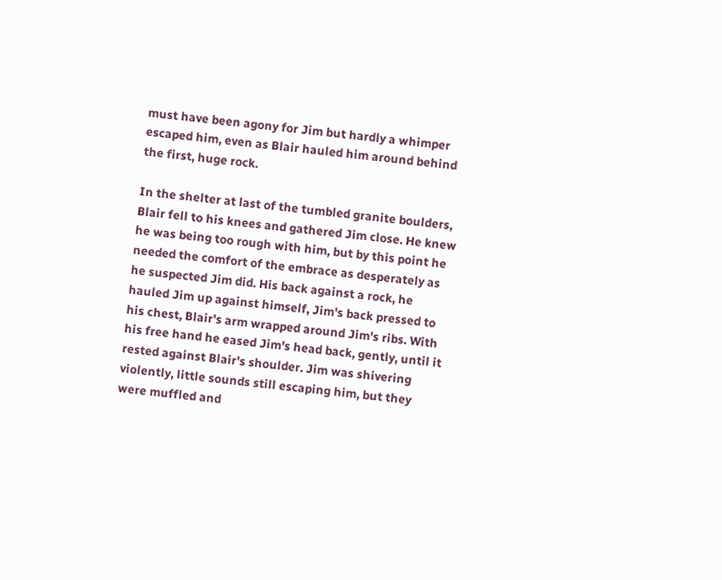must have been agony for Jim but hardly a whimper escaped him, even as Blair hauled him around behind the first, huge rock.

In the shelter at last of the tumbled granite boulders, Blair fell to his knees and gathered Jim close. He knew he was being too rough with him, but by this point he needed the comfort of the embrace as desperately as he suspected Jim did. His back against a rock, he hauled Jim up against himself, Jim's back pressed to his chest, Blair's arm wrapped around Jim's ribs. With his free hand he eased Jim's head back, gently, until it rested against Blair's shoulder. Jim was shivering violently, little sounds still escaping him, but they were muffled and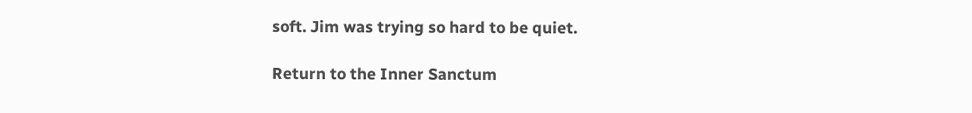soft. Jim was trying so hard to be quiet.

Return to the Inner Sanctum